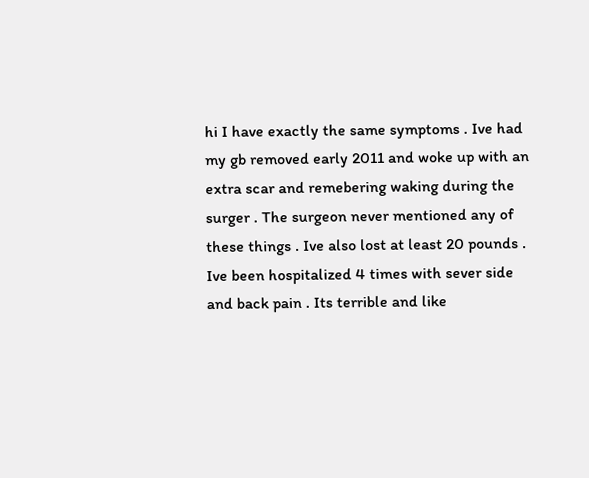hi I have exactly the same symptoms . Ive had my gb removed early 2011 and woke up with an extra scar and remebering waking during the surger . The surgeon never mentioned any of these things . Ive also lost at least 20 pounds . Ive been hospitalized 4 times with sever side and back pain . Its terrible and like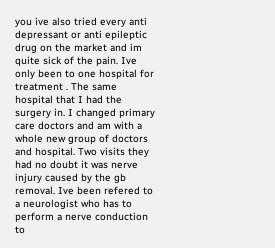you ive also tried every anti depressant or anti epileptic drug on the market and im quite sick of the pain. Ive only been to one hospital for treatment . The same hospital that I had the surgery in. I changed primary care doctors and am with a whole new group of doctors and hospital. Two visits they had no doubt it was nerve injury caused by the gb removal. Ive been refered to a neurologist who has to perform a nerve conduction to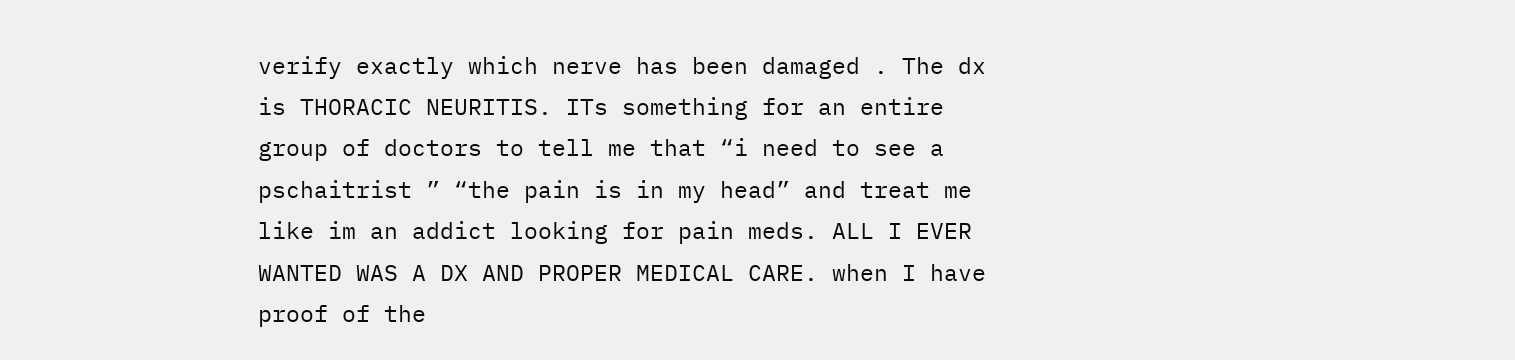verify exactly which nerve has been damaged . The dx is THORACIC NEURITIS. ITs something for an entire group of doctors to tell me that “i need to see a pschaitrist ” “the pain is in my head” and treat me like im an addict looking for pain meds. ALL I EVER WANTED WAS A DX AND PROPER MEDICAL CARE. when I have proof of the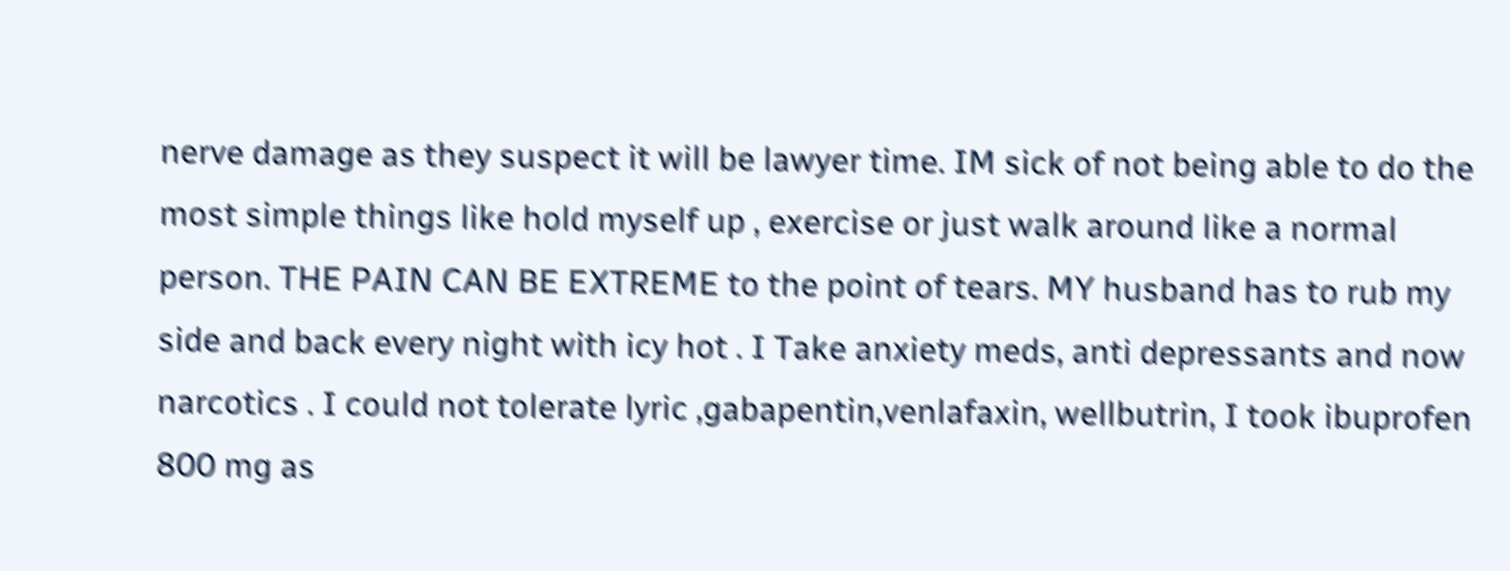nerve damage as they suspect it will be lawyer time. IM sick of not being able to do the most simple things like hold myself up , exercise or just walk around like a normal person. THE PAIN CAN BE EXTREME to the point of tears. MY husband has to rub my side and back every night with icy hot . I Take anxiety meds, anti depressants and now narcotics . I could not tolerate lyric ,gabapentin,venlafaxin, wellbutrin, I took ibuprofen 800 mg as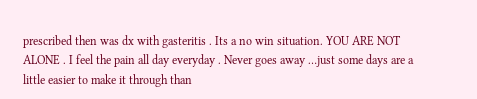prescribed then was dx with gasteritis . Its a no win situation. YOU ARE NOT ALONE . I feel the pain all day everyday . Never goes away …just some days are a little easier to make it through than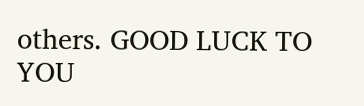others. GOOD LUCK TO YOU